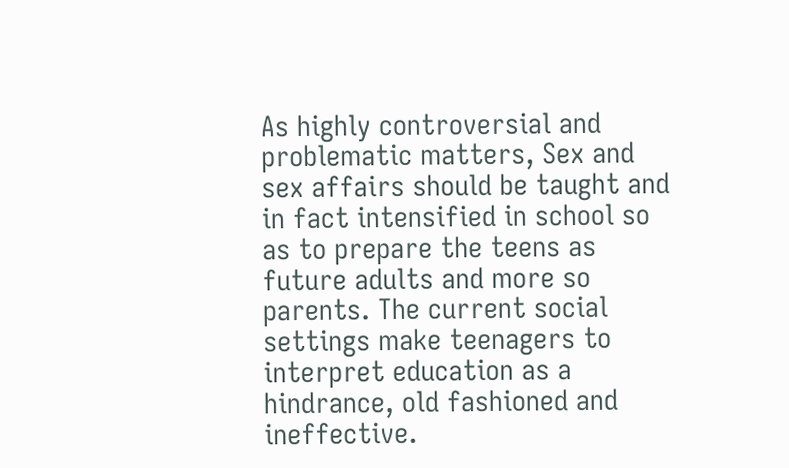As highly controversial and problematic matters, Sex and sex affairs should be taught and in fact intensified in school so as to prepare the teens as future adults and more so parents. The current social settings make teenagers to interpret education as a hindrance, old fashioned and ineffective.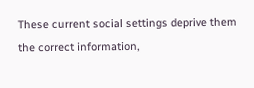These current social settings deprive them the correct information,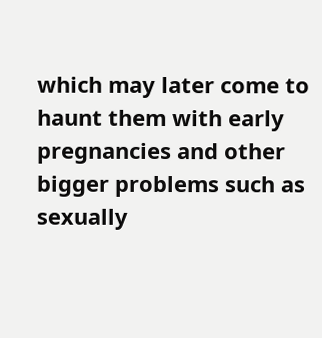which may later come to haunt them with early pregnancies and other bigger problems such as sexually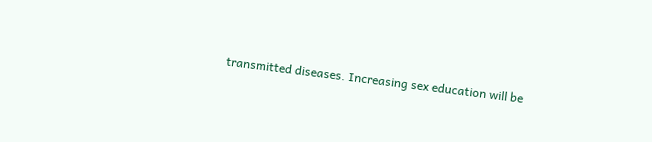transmitted diseases. Increasing sex education will be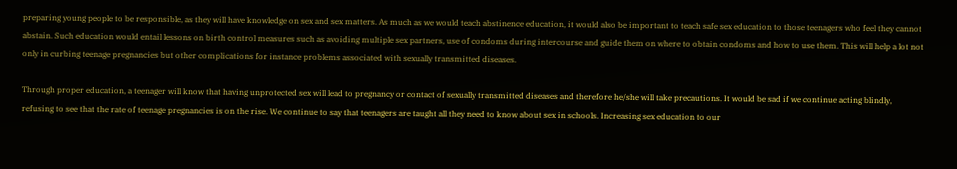preparing young people to be responsible, as they will have knowledge on sex and sex matters. As much as we would teach abstinence education, it would also be important to teach safe sex education to those teenagers who feel they cannot abstain. Such education would entail lessons on birth control measures such as avoiding multiple sex partners, use of condoms during intercourse and guide them on where to obtain condoms and how to use them. This will help a lot not only in curbing teenage pregnancies but other complications for instance problems associated with sexually transmitted diseases.

Through proper education, a teenager will know that having unprotected sex will lead to pregnancy or contact of sexually transmitted diseases and therefore he/she will take precautions. It would be sad if we continue acting blindly, refusing to see that the rate of teenage pregnancies is on the rise. We continue to say that teenagers are taught all they need to know about sex in schools. Increasing sex education to our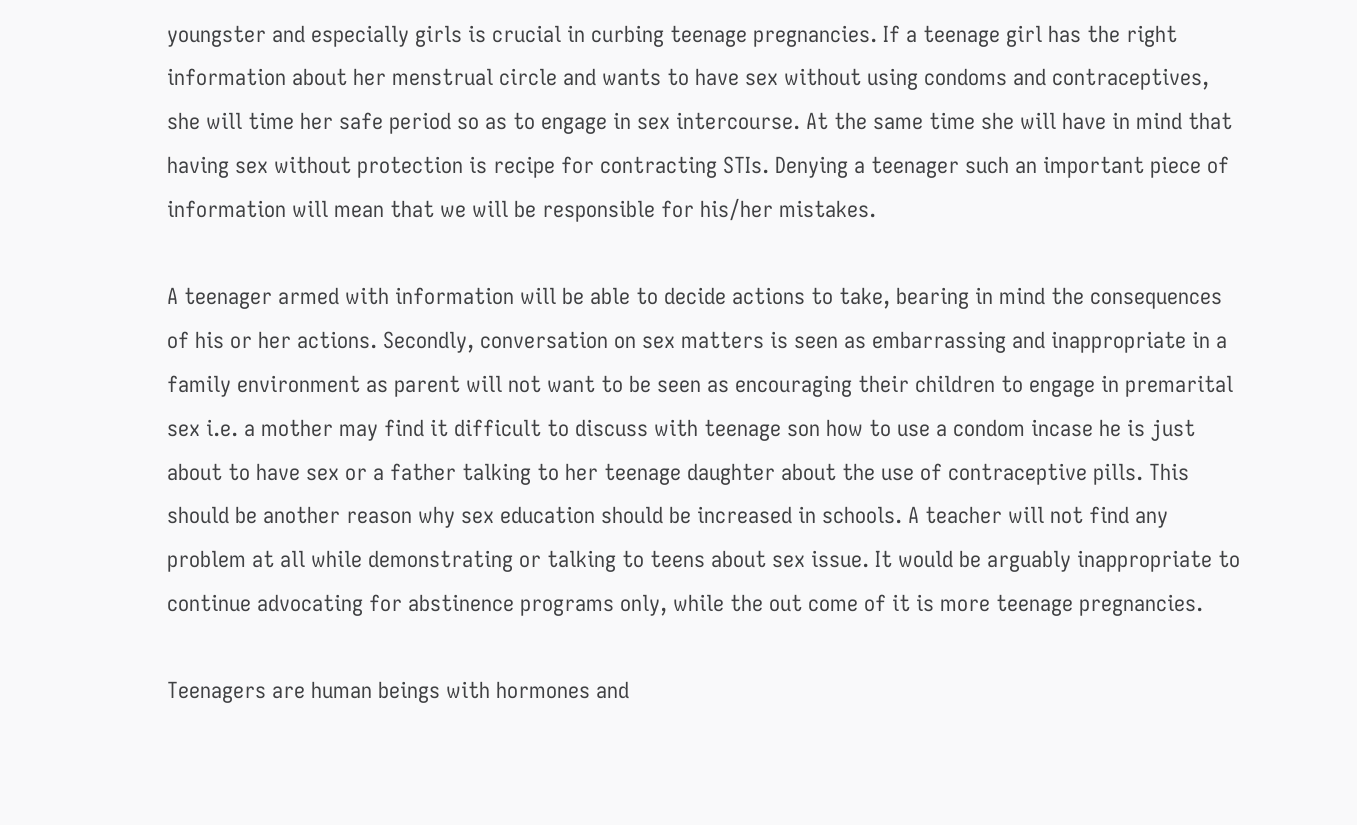youngster and especially girls is crucial in curbing teenage pregnancies. If a teenage girl has the right information about her menstrual circle and wants to have sex without using condoms and contraceptives, she will time her safe period so as to engage in sex intercourse. At the same time she will have in mind that having sex without protection is recipe for contracting STIs. Denying a teenager such an important piece of information will mean that we will be responsible for his/her mistakes.

A teenager armed with information will be able to decide actions to take, bearing in mind the consequences of his or her actions. Secondly, conversation on sex matters is seen as embarrassing and inappropriate in a family environment as parent will not want to be seen as encouraging their children to engage in premarital sex i.e. a mother may find it difficult to discuss with teenage son how to use a condom incase he is just about to have sex or a father talking to her teenage daughter about the use of contraceptive pills. This should be another reason why sex education should be increased in schools. A teacher will not find any problem at all while demonstrating or talking to teens about sex issue. It would be arguably inappropriate to continue advocating for abstinence programs only, while the out come of it is more teenage pregnancies.

Teenagers are human beings with hormones and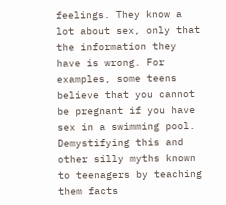feelings. They know a lot about sex, only that the information they have is wrong. For examples, some teens believe that you cannot be pregnant if you have sex in a swimming pool. Demystifying this and other silly myths known to teenagers by teaching them facts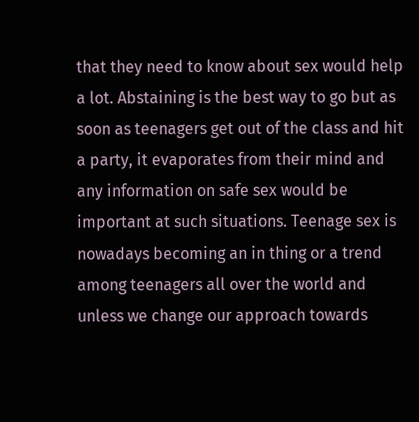that they need to know about sex would help a lot. Abstaining is the best way to go but as soon as teenagers get out of the class and hit a party, it evaporates from their mind and any information on safe sex would be important at such situations. Teenage sex is nowadays becoming an in thing or a trend among teenagers all over the world and unless we change our approach towards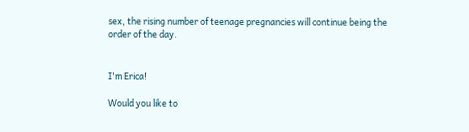sex, the rising number of teenage pregnancies will continue being the order of the day.


I'm Erica!

Would you like to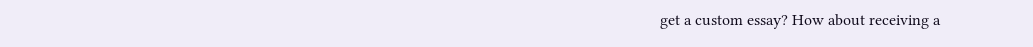get a custom essay? How about receiving a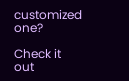customized one?

Check it out